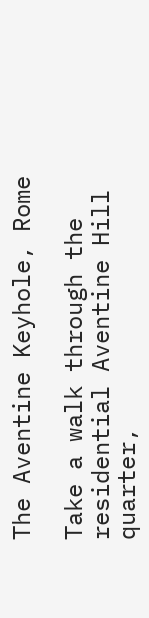The Aventine Keyhole, Rome

Take a walk through the residential Aventine Hill quarter,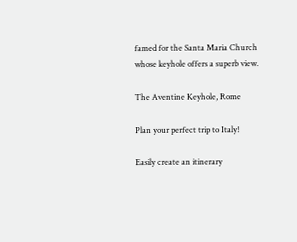famed for the Santa Maria Church whose keyhole offers a superb view.

The Aventine Keyhole, Rome

Plan your perfect trip to Italy!

Easily create an itinerary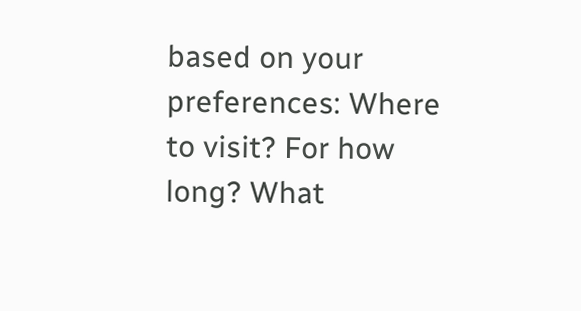based on your preferences: Where to visit? For how long? What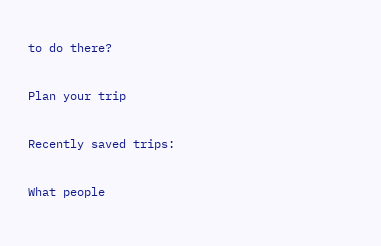to do there?

Plan your trip

Recently saved trips:

What people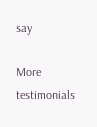say

More testimonials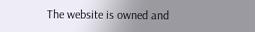The website is owned and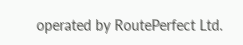operated by RoutePerfect Ltd.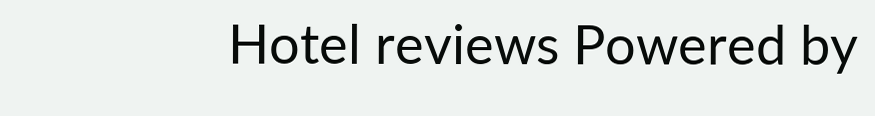Hotel reviews Powered by